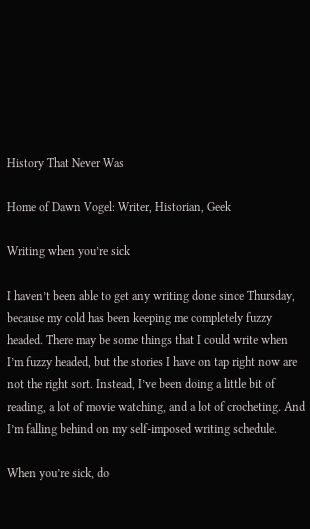History That Never Was

Home of Dawn Vogel: Writer, Historian, Geek

Writing when you’re sick

I haven’t been able to get any writing done since Thursday, because my cold has been keeping me completely fuzzy headed. There may be some things that I could write when I’m fuzzy headed, but the stories I have on tap right now are not the right sort. Instead, I’ve been doing a little bit of reading, a lot of movie watching, and a lot of crocheting. And I’m falling behind on my self-imposed writing schedule.

When you’re sick, do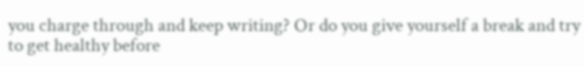you charge through and keep writing? Or do you give yourself a break and try to get healthy before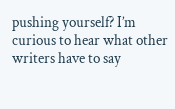pushing yourself? I’m curious to hear what other writers have to say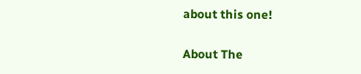about this one!

About The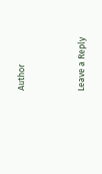Author


Leave a Reply